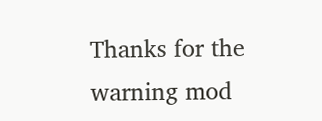Thanks for the warning mod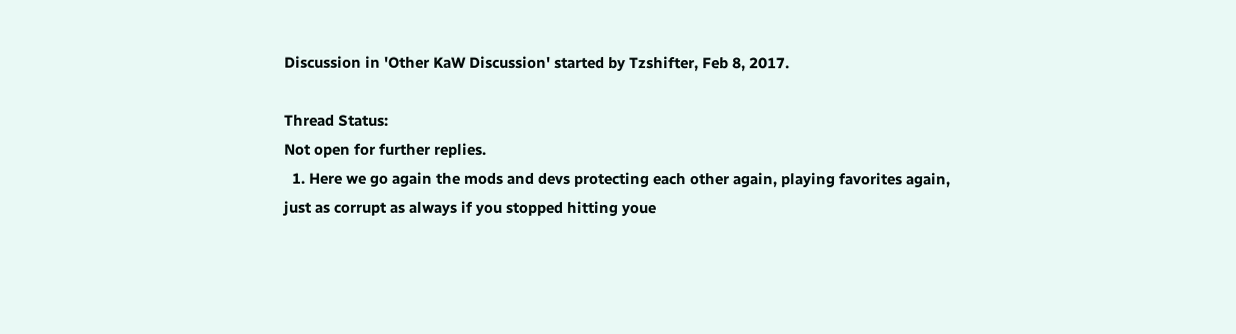Discussion in 'Other KaW Discussion' started by Tzshifter, Feb 8, 2017.

Thread Status:
Not open for further replies.
  1. Here we go again the mods and devs protecting each other again, playing favorites again, just as corrupt as always if you stopped hitting youe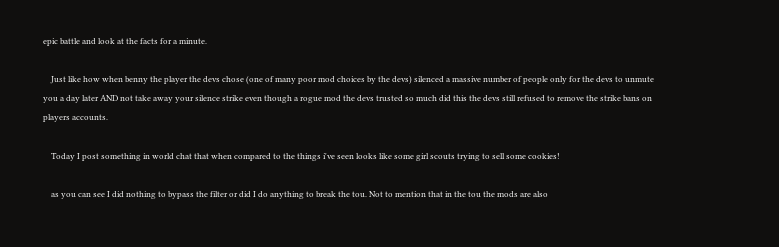epic battle and look at the facts for a minute.

    Just like how when benny the player the devs chose (one of many poor mod choices by the devs) silenced a massive number of people only for the devs to unmute you a day later AND not take away your silence strike even though a rogue mod the devs trusted so much did this the devs still refused to remove the strike bans on players accounts.

    Today I post something in world chat that when compared to the things i've seen looks like some girl scouts trying to sell some cookies!

    as you can see I did nothing to bypass the filter or did I do anything to break the tou. Not to mention that in the tou the mods are also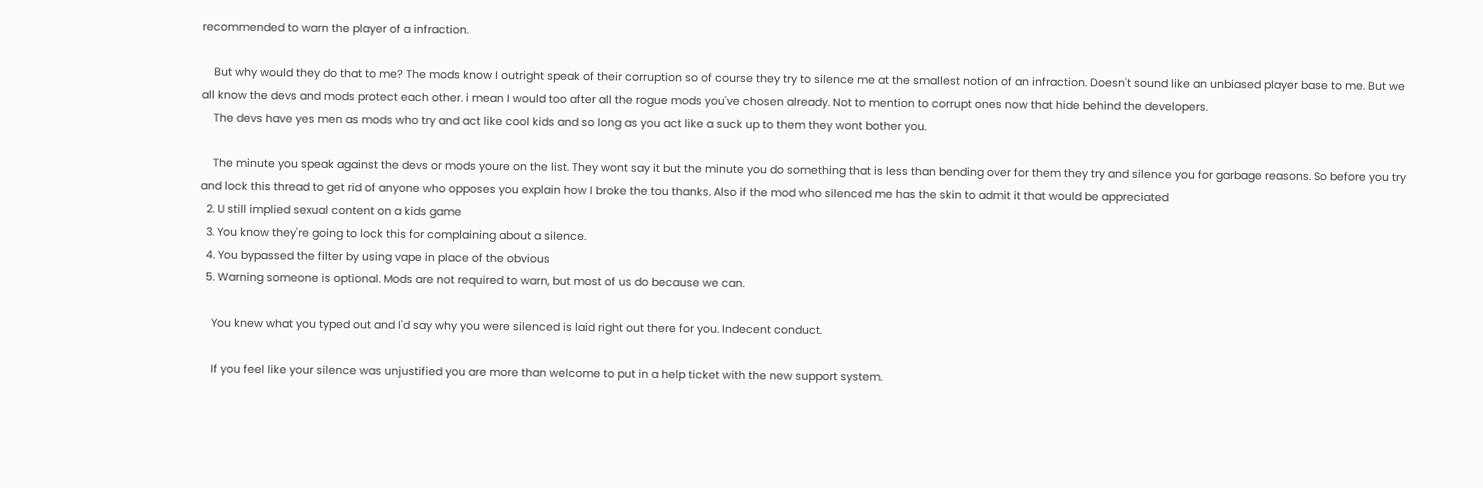recommended to warn the player of a infraction.

    But why would they do that to me? The mods know I outright speak of their corruption so of course they try to silence me at the smallest notion of an infraction. Doesn't sound like an unbiased player base to me. But we all know the devs and mods protect each other. i mean I would too after all the rogue mods you've chosen already. Not to mention to corrupt ones now that hide behind the developers.
    The devs have yes men as mods who try and act like cool kids and so long as you act like a suck up to them they wont bother you.

    The minute you speak against the devs or mods youre on the list. They wont say it but the minute you do something that is less than bending over for them they try and silence you for garbage reasons. So before you try and lock this thread to get rid of anyone who opposes you explain how I broke the tou thanks. Also if the mod who silenced me has the skin to admit it that would be appreciated
  2. U still implied sexual content on a kids game
  3. You know they're going to lock this for complaining about a silence.
  4. You bypassed the filter by using vape in place of the obvious
  5. Warning someone is optional. Mods are not required to warn, but most of us do because we can.

    You knew what you typed out and I'd say why you were silenced is laid right out there for you. Indecent conduct.

    If you feel like your silence was unjustified you are more than welcome to put in a help ticket with the new support system.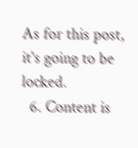As for this post, it's going to be locked.
  6. Content is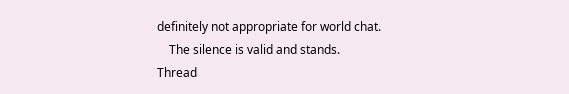definitely not appropriate for world chat.
    The silence is valid and stands.
Thread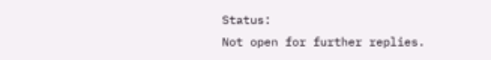Status:
Not open for further replies.